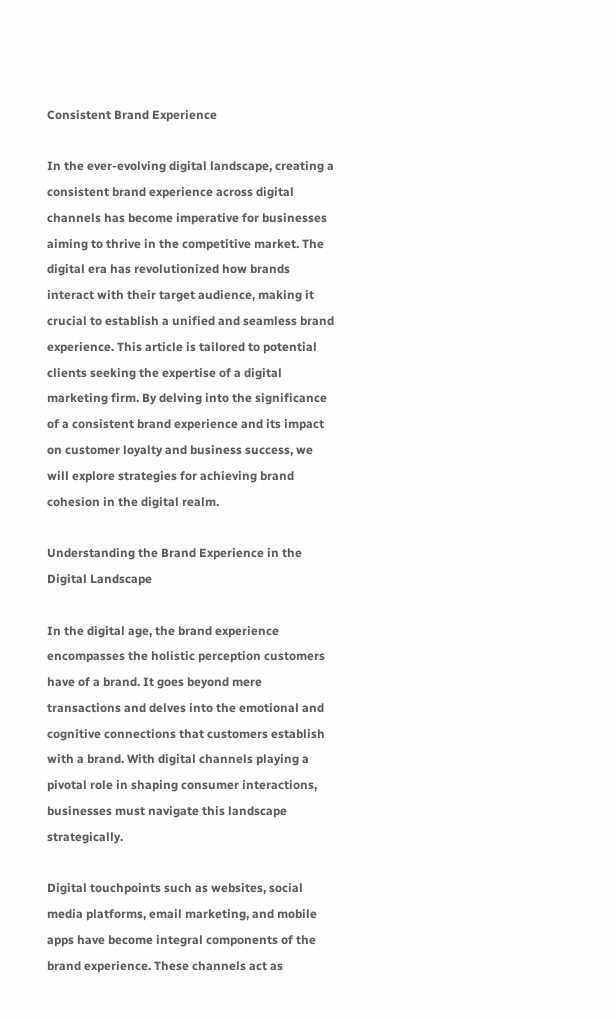Consistent Brand Experience

In the ever-evolving digital landscape, creating a consistent brand experience across digital channels has become imperative for businesses aiming to thrive in the competitive market. The digital era has revolutionized how brands interact with their target audience, making it crucial to establish a unified and seamless brand experience. This article is tailored to potential clients seeking the expertise of a digital marketing firm. By delving into the significance of a consistent brand experience and its impact on customer loyalty and business success, we will explore strategies for achieving brand cohesion in the digital realm.

Understanding the Brand Experience in the Digital Landscape

In the digital age, the brand experience encompasses the holistic perception customers have of a brand. It goes beyond mere transactions and delves into the emotional and cognitive connections that customers establish with a brand. With digital channels playing a pivotal role in shaping consumer interactions, businesses must navigate this landscape strategically.

Digital touchpoints such as websites, social media platforms, email marketing, and mobile apps have become integral components of the brand experience. These channels act as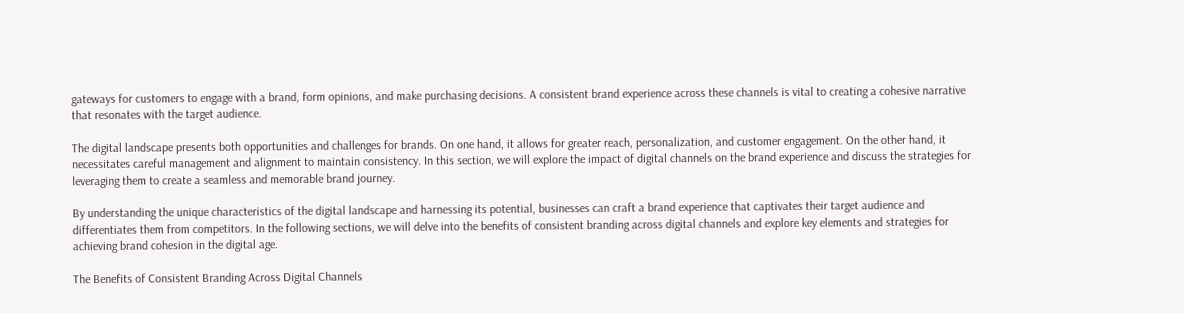gateways for customers to engage with a brand, form opinions, and make purchasing decisions. A consistent brand experience across these channels is vital to creating a cohesive narrative that resonates with the target audience.

The digital landscape presents both opportunities and challenges for brands. On one hand, it allows for greater reach, personalization, and customer engagement. On the other hand, it necessitates careful management and alignment to maintain consistency. In this section, we will explore the impact of digital channels on the brand experience and discuss the strategies for leveraging them to create a seamless and memorable brand journey.

By understanding the unique characteristics of the digital landscape and harnessing its potential, businesses can craft a brand experience that captivates their target audience and differentiates them from competitors. In the following sections, we will delve into the benefits of consistent branding across digital channels and explore key elements and strategies for achieving brand cohesion in the digital age.

The Benefits of Consistent Branding Across Digital Channels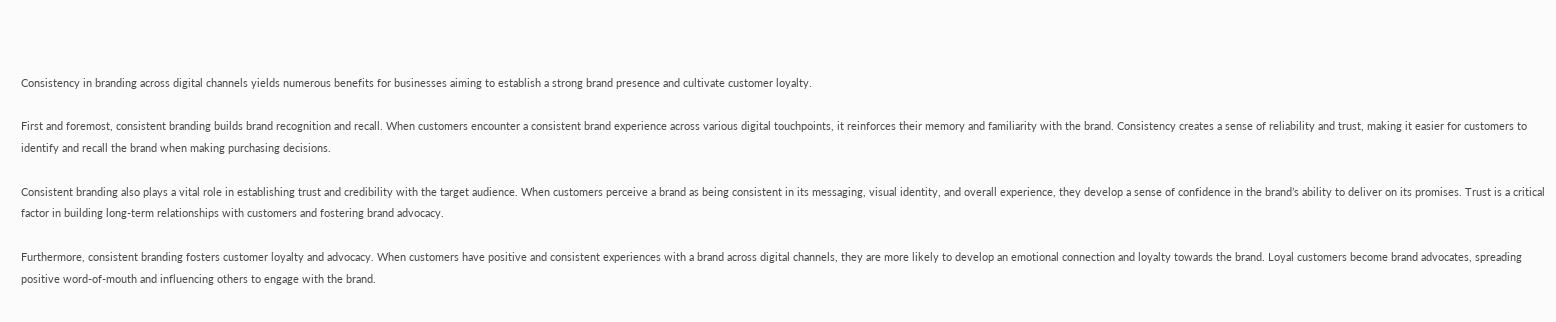Consistency in branding across digital channels yields numerous benefits for businesses aiming to establish a strong brand presence and cultivate customer loyalty.

First and foremost, consistent branding builds brand recognition and recall. When customers encounter a consistent brand experience across various digital touchpoints, it reinforces their memory and familiarity with the brand. Consistency creates a sense of reliability and trust, making it easier for customers to identify and recall the brand when making purchasing decisions.

Consistent branding also plays a vital role in establishing trust and credibility with the target audience. When customers perceive a brand as being consistent in its messaging, visual identity, and overall experience, they develop a sense of confidence in the brand’s ability to deliver on its promises. Trust is a critical factor in building long-term relationships with customers and fostering brand advocacy.

Furthermore, consistent branding fosters customer loyalty and advocacy. When customers have positive and consistent experiences with a brand across digital channels, they are more likely to develop an emotional connection and loyalty towards the brand. Loyal customers become brand advocates, spreading positive word-of-mouth and influencing others to engage with the brand.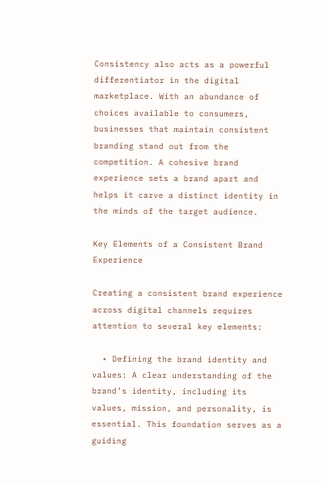Consistency also acts as a powerful differentiator in the digital marketplace. With an abundance of choices available to consumers, businesses that maintain consistent branding stand out from the competition. A cohesive brand experience sets a brand apart and helps it carve a distinct identity in the minds of the target audience.

Key Elements of a Consistent Brand Experience

Creating a consistent brand experience across digital channels requires attention to several key elements:

  • Defining the brand identity and values: A clear understanding of the brand’s identity, including its values, mission, and personality, is essential. This foundation serves as a guiding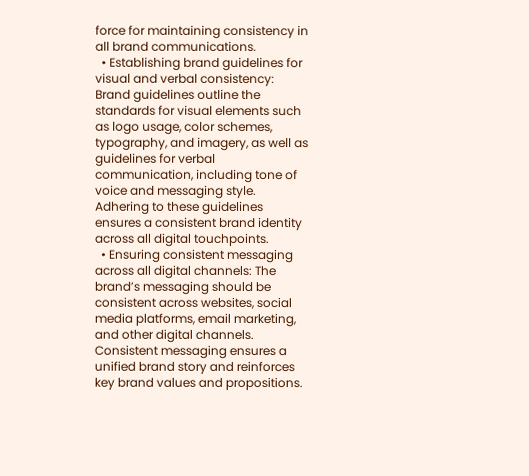force for maintaining consistency in all brand communications.
  • Establishing brand guidelines for visual and verbal consistency: Brand guidelines outline the standards for visual elements such as logo usage, color schemes, typography, and imagery, as well as guidelines for verbal communication, including tone of voice and messaging style. Adhering to these guidelines ensures a consistent brand identity across all digital touchpoints.
  • Ensuring consistent messaging across all digital channels: The brand’s messaging should be consistent across websites, social media platforms, email marketing, and other digital channels. Consistent messaging ensures a unified brand story and reinforces key brand values and propositions.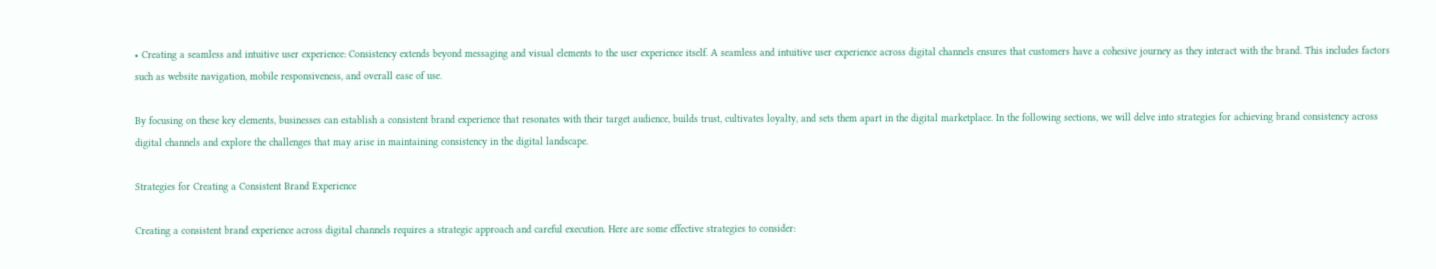• Creating a seamless and intuitive user experience: Consistency extends beyond messaging and visual elements to the user experience itself. A seamless and intuitive user experience across digital channels ensures that customers have a cohesive journey as they interact with the brand. This includes factors such as website navigation, mobile responsiveness, and overall ease of use.

By focusing on these key elements, businesses can establish a consistent brand experience that resonates with their target audience, builds trust, cultivates loyalty, and sets them apart in the digital marketplace. In the following sections, we will delve into strategies for achieving brand consistency across digital channels and explore the challenges that may arise in maintaining consistency in the digital landscape.

Strategies for Creating a Consistent Brand Experience

Creating a consistent brand experience across digital channels requires a strategic approach and careful execution. Here are some effective strategies to consider: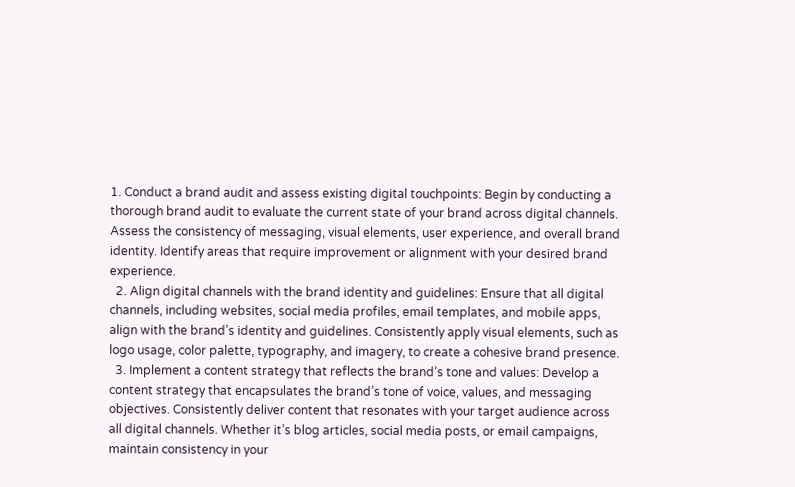1. Conduct a brand audit and assess existing digital touchpoints: Begin by conducting a thorough brand audit to evaluate the current state of your brand across digital channels. Assess the consistency of messaging, visual elements, user experience, and overall brand identity. Identify areas that require improvement or alignment with your desired brand experience.
  2. Align digital channels with the brand identity and guidelines: Ensure that all digital channels, including websites, social media profiles, email templates, and mobile apps, align with the brand’s identity and guidelines. Consistently apply visual elements, such as logo usage, color palette, typography, and imagery, to create a cohesive brand presence.
  3. Implement a content strategy that reflects the brand’s tone and values: Develop a content strategy that encapsulates the brand’s tone of voice, values, and messaging objectives. Consistently deliver content that resonates with your target audience across all digital channels. Whether it’s blog articles, social media posts, or email campaigns, maintain consistency in your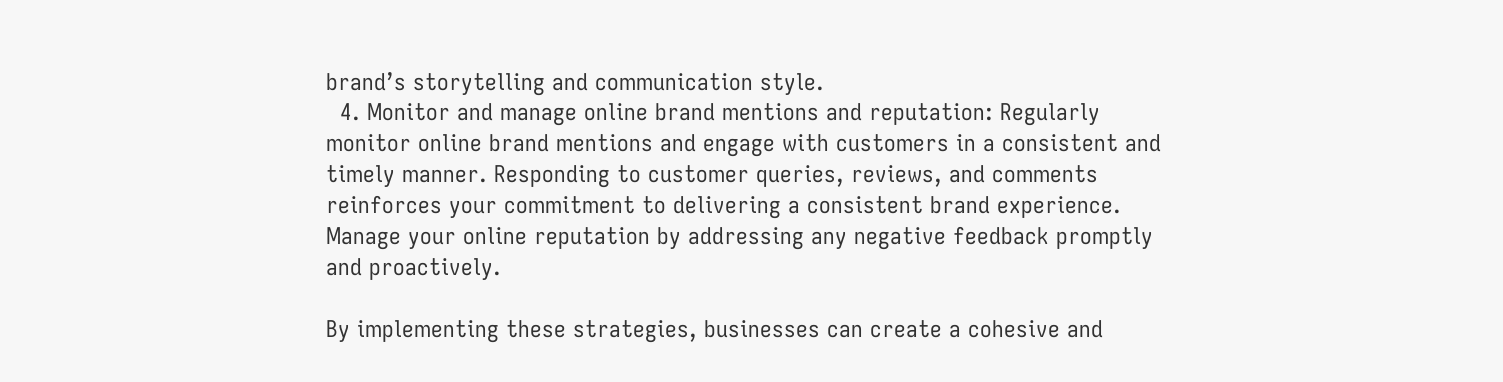brand’s storytelling and communication style.
  4. Monitor and manage online brand mentions and reputation: Regularly monitor online brand mentions and engage with customers in a consistent and timely manner. Responding to customer queries, reviews, and comments reinforces your commitment to delivering a consistent brand experience. Manage your online reputation by addressing any negative feedback promptly and proactively.

By implementing these strategies, businesses can create a cohesive and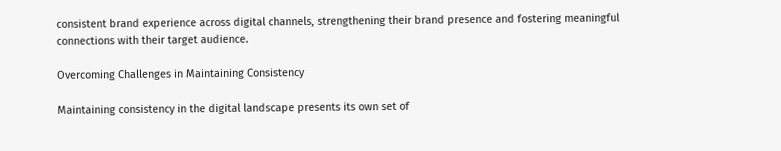consistent brand experience across digital channels, strengthening their brand presence and fostering meaningful connections with their target audience.

Overcoming Challenges in Maintaining Consistency

Maintaining consistency in the digital landscape presents its own set of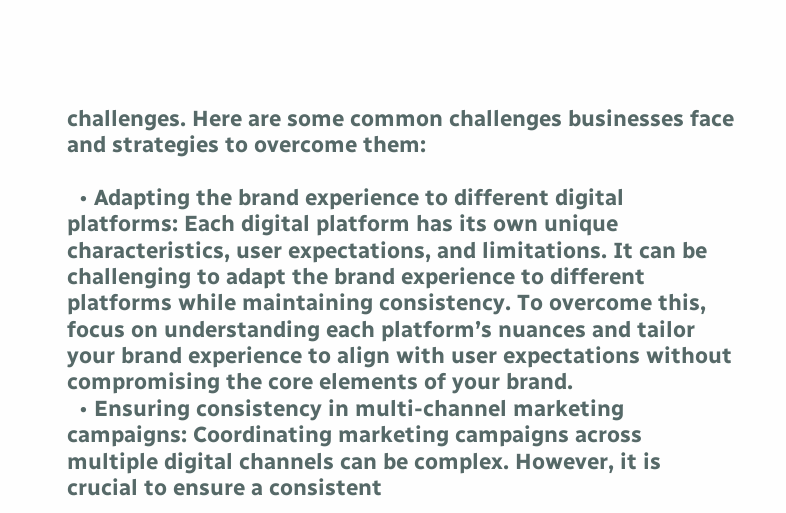challenges. Here are some common challenges businesses face and strategies to overcome them:

  • Adapting the brand experience to different digital platforms: Each digital platform has its own unique characteristics, user expectations, and limitations. It can be challenging to adapt the brand experience to different platforms while maintaining consistency. To overcome this, focus on understanding each platform’s nuances and tailor your brand experience to align with user expectations without compromising the core elements of your brand.
  • Ensuring consistency in multi-channel marketing campaigns: Coordinating marketing campaigns across multiple digital channels can be complex. However, it is crucial to ensure a consistent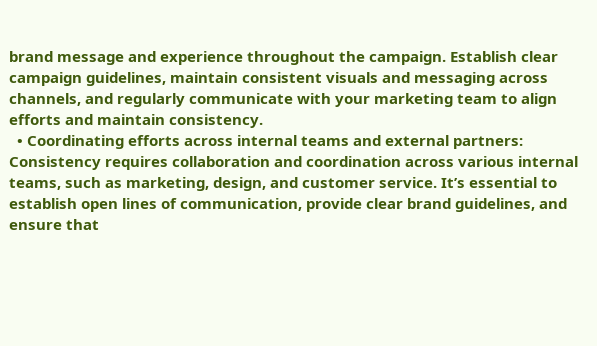brand message and experience throughout the campaign. Establish clear campaign guidelines, maintain consistent visuals and messaging across channels, and regularly communicate with your marketing team to align efforts and maintain consistency.
  • Coordinating efforts across internal teams and external partners: Consistency requires collaboration and coordination across various internal teams, such as marketing, design, and customer service. It’s essential to establish open lines of communication, provide clear brand guidelines, and ensure that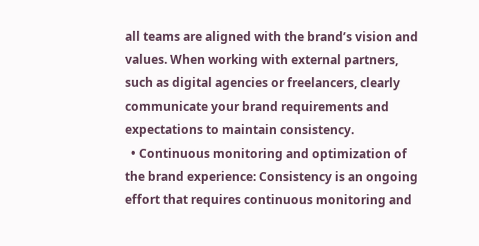all teams are aligned with the brand’s vision and values. When working with external partners, such as digital agencies or freelancers, clearly communicate your brand requirements and expectations to maintain consistency.
  • Continuous monitoring and optimization of the brand experience: Consistency is an ongoing effort that requires continuous monitoring and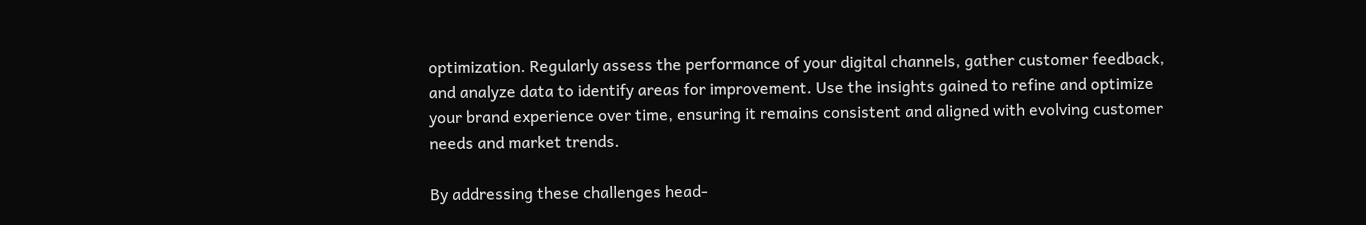optimization. Regularly assess the performance of your digital channels, gather customer feedback, and analyze data to identify areas for improvement. Use the insights gained to refine and optimize your brand experience over time, ensuring it remains consistent and aligned with evolving customer needs and market trends.

By addressing these challenges head-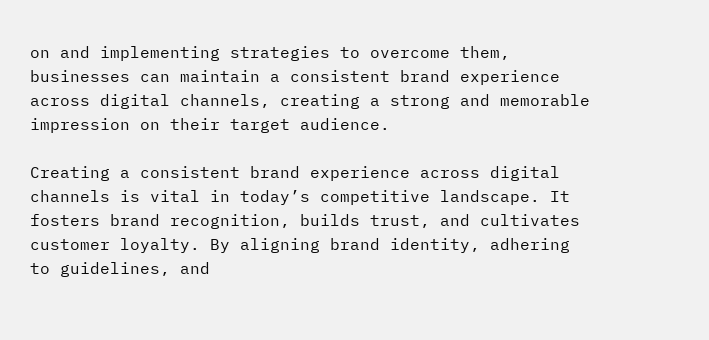on and implementing strategies to overcome them, businesses can maintain a consistent brand experience across digital channels, creating a strong and memorable impression on their target audience.

Creating a consistent brand experience across digital channels is vital in today’s competitive landscape. It fosters brand recognition, builds trust, and cultivates customer loyalty. By aligning brand identity, adhering to guidelines, and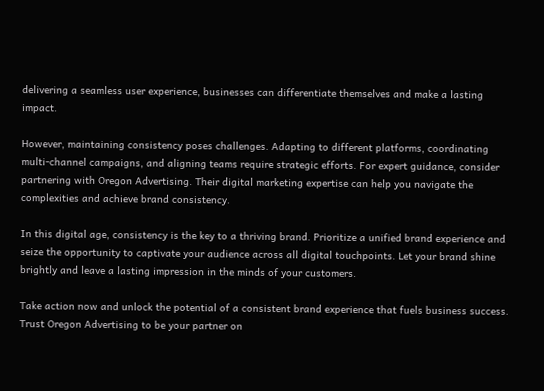delivering a seamless user experience, businesses can differentiate themselves and make a lasting impact.

However, maintaining consistency poses challenges. Adapting to different platforms, coordinating multi-channel campaigns, and aligning teams require strategic efforts. For expert guidance, consider partnering with Oregon Advertising. Their digital marketing expertise can help you navigate the complexities and achieve brand consistency.

In this digital age, consistency is the key to a thriving brand. Prioritize a unified brand experience and seize the opportunity to captivate your audience across all digital touchpoints. Let your brand shine brightly and leave a lasting impression in the minds of your customers.

Take action now and unlock the potential of a consistent brand experience that fuels business success. Trust Oregon Advertising to be your partner on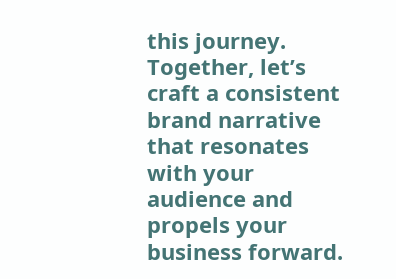this journey. Together, let’s craft a consistent brand narrative that resonates with your audience and propels your business forward.